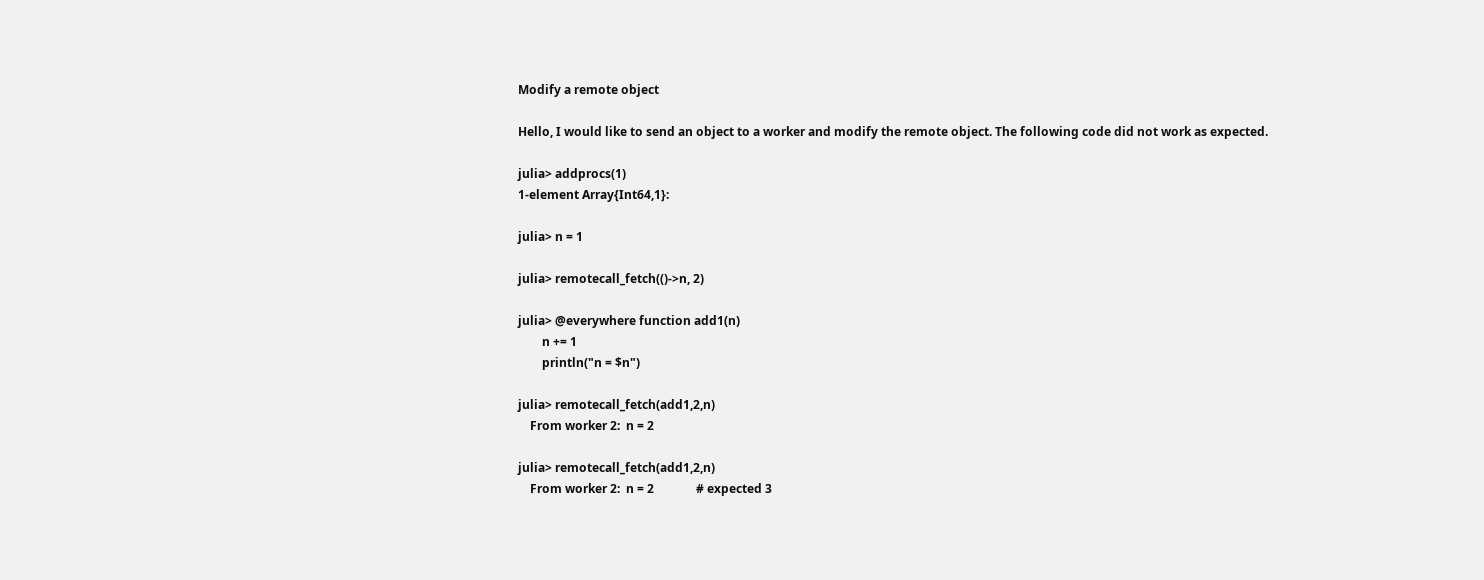Modify a remote object

Hello, I would like to send an object to a worker and modify the remote object. The following code did not work as expected.

julia> addprocs(1)
1-element Array{Int64,1}:

julia> n = 1

julia> remotecall_fetch(()->n, 2)

julia> @everywhere function add1(n)
        n += 1
        println("n = $n")

julia> remotecall_fetch(add1,2,n)
    From worker 2:  n = 2

julia> remotecall_fetch(add1,2,n)
    From worker 2:  n = 2              # expected 3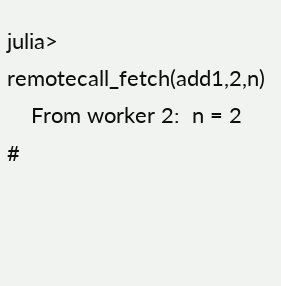julia> remotecall_fetch(add1,2,n)
    From worker 2:  n = 2            #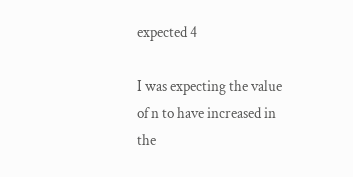expected 4

I was expecting the value of n to have increased in the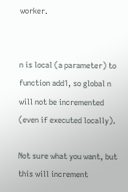worker.


n is local (a parameter) to function add1, so global n will not be incremented (even if executed locally).

Not sure what you want, but this will increment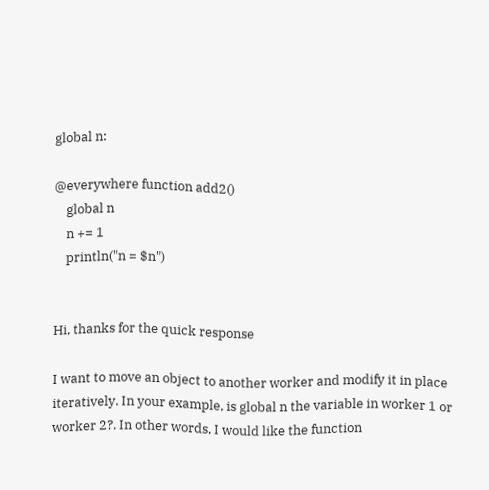global n:

@everywhere function add2()
    global n
    n += 1
    println("n = $n")


Hi, thanks for the quick response

I want to move an object to another worker and modify it in place iteratively. In your example, is global n the variable in worker 1 or worker 2?. In other words, I would like the function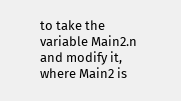to take the variable Main2.n and modify it, where Main2 is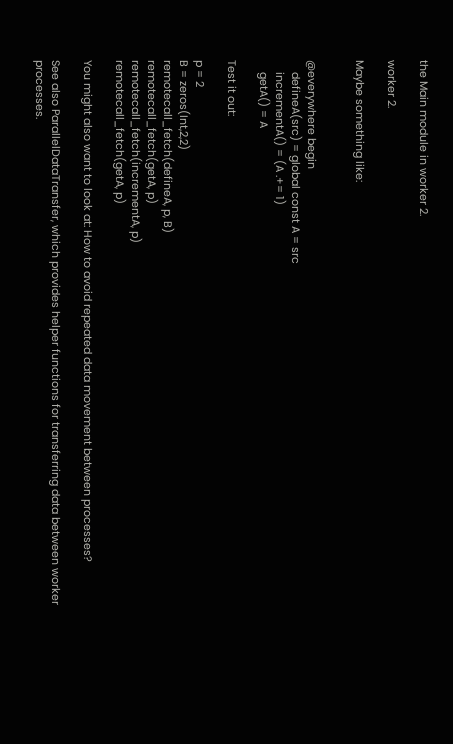the Main module in worker 2.

worker 2.

Maybe something like:


@everywhere begin
    defineA(src) = global const A = src
    incrementA() = (A .+= 1)
    getA() = A

Test it out:

p = 2
B = zeros(Int,2,2)
remotecall_fetch(defineA, p, B)
remotecall_fetch(getA, p)
remotecall_fetch(incrementA, p)
remotecall_fetch(getA, p)

You might also want to look at: How to avoid repeated data movement between processes?

See also ParallelDataTransfer, which provides helper functions for transferring data between worker processes.